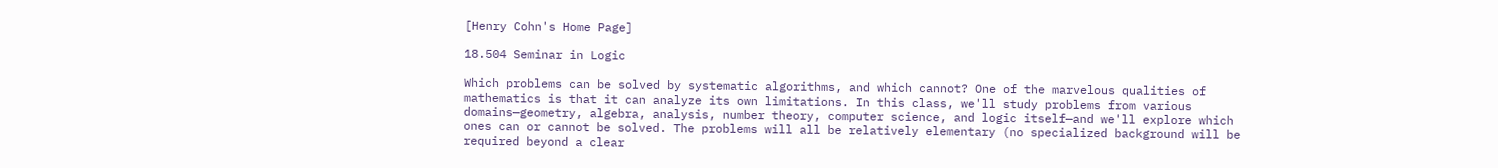[Henry Cohn's Home Page]

18.504 Seminar in Logic

Which problems can be solved by systematic algorithms, and which cannot? One of the marvelous qualities of mathematics is that it can analyze its own limitations. In this class, we'll study problems from various domains—geometry, algebra, analysis, number theory, computer science, and logic itself—and we'll explore which ones can or cannot be solved. The problems will all be relatively elementary (no specialized background will be required beyond a clear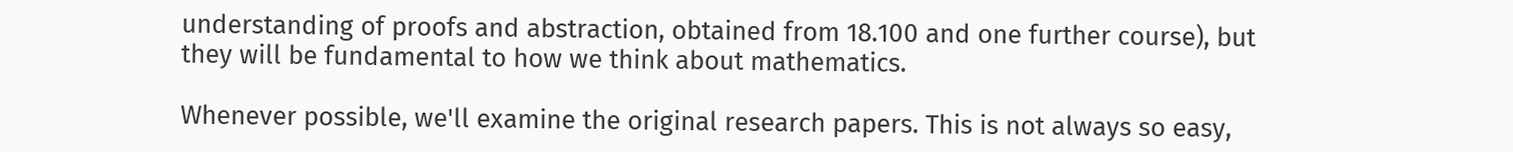understanding of proofs and abstraction, obtained from 18.100 and one further course), but they will be fundamental to how we think about mathematics.

Whenever possible, we'll examine the original research papers. This is not always so easy,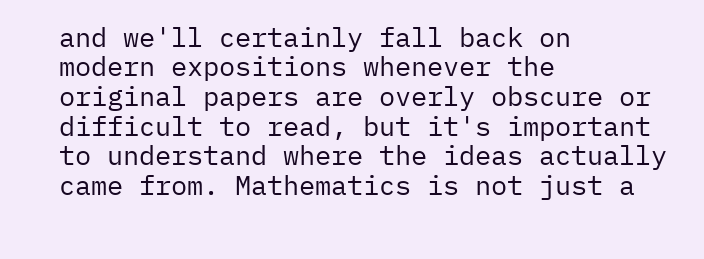and we'll certainly fall back on modern expositions whenever the original papers are overly obscure or difficult to read, but it's important to understand where the ideas actually came from. Mathematics is not just a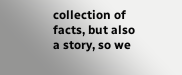collection of facts, but also a story, so we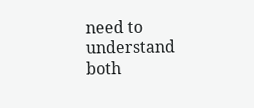need to understand both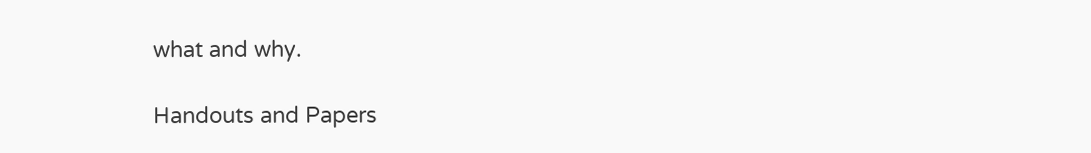what and why.

Handouts and Papers